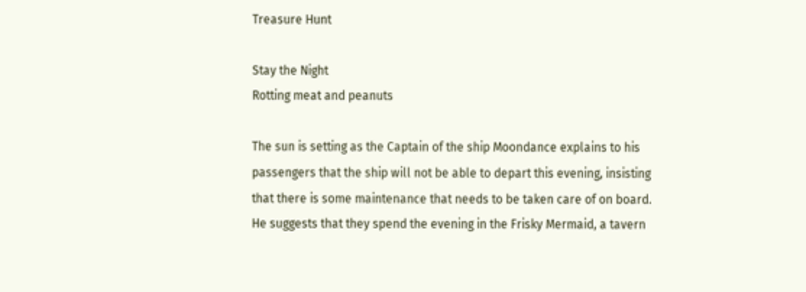Treasure Hunt

Stay the Night
Rotting meat and peanuts

The sun is setting as the Captain of the ship Moondance explains to his passengers that the ship will not be able to depart this evening, insisting that there is some maintenance that needs to be taken care of on board. He suggests that they spend the evening in the Frisky Mermaid, a tavern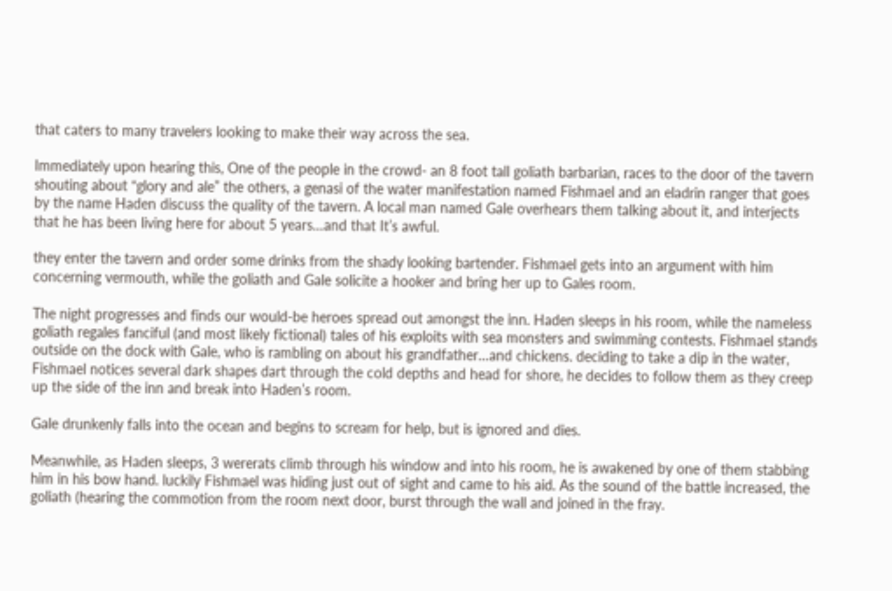that caters to many travelers looking to make their way across the sea.

Immediately upon hearing this, One of the people in the crowd- an 8 foot tall goliath barbarian, races to the door of the tavern shouting about “glory and ale” the others, a genasi of the water manifestation named Fishmael and an eladrin ranger that goes by the name Haden discuss the quality of the tavern. A local man named Gale overhears them talking about it, and interjects that he has been living here for about 5 years…and that It’s awful.

they enter the tavern and order some drinks from the shady looking bartender. Fishmael gets into an argument with him concerning vermouth, while the goliath and Gale solicite a hooker and bring her up to Gales room.

The night progresses and finds our would-be heroes spread out amongst the inn. Haden sleeps in his room, while the nameless goliath regales fanciful (and most likely fictional) tales of his exploits with sea monsters and swimming contests. Fishmael stands outside on the dock with Gale, who is rambling on about his grandfather…and chickens. deciding to take a dip in the water, Fishmael notices several dark shapes dart through the cold depths and head for shore, he decides to follow them as they creep up the side of the inn and break into Haden’s room.

Gale drunkenly falls into the ocean and begins to scream for help, but is ignored and dies.

Meanwhile, as Haden sleeps, 3 wererats climb through his window and into his room, he is awakened by one of them stabbing him in his bow hand. luckily Fishmael was hiding just out of sight and came to his aid. As the sound of the battle increased, the goliath (hearing the commotion from the room next door, burst through the wall and joined in the fray.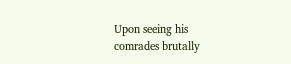Upon seeing his comrades brutally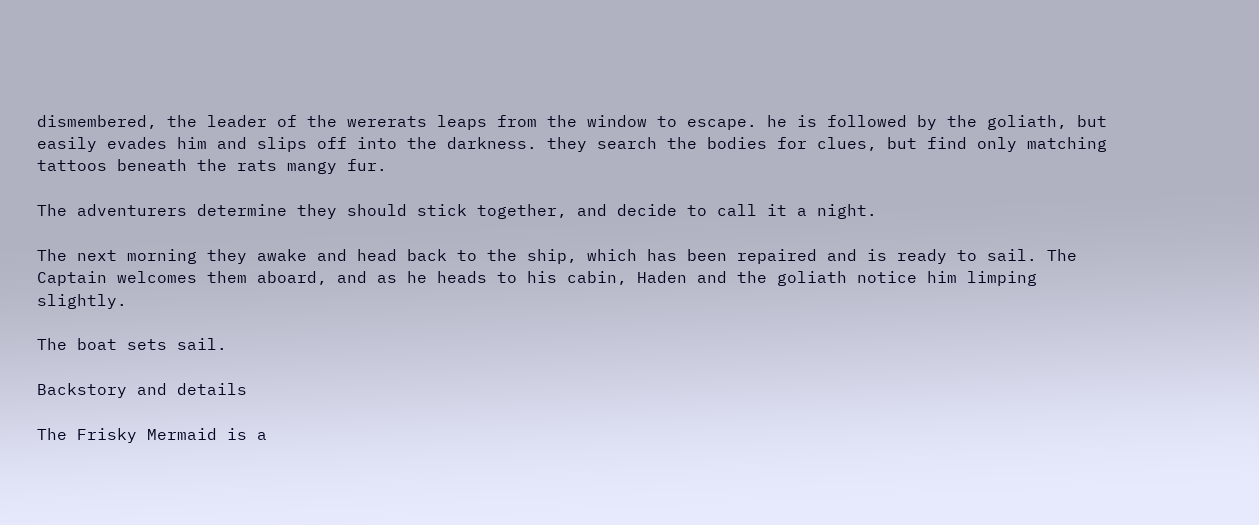dismembered, the leader of the wererats leaps from the window to escape. he is followed by the goliath, but easily evades him and slips off into the darkness. they search the bodies for clues, but find only matching tattoos beneath the rats mangy fur.

The adventurers determine they should stick together, and decide to call it a night.

The next morning they awake and head back to the ship, which has been repaired and is ready to sail. The Captain welcomes them aboard, and as he heads to his cabin, Haden and the goliath notice him limping slightly.

The boat sets sail.

Backstory and details

The Frisky Mermaid is a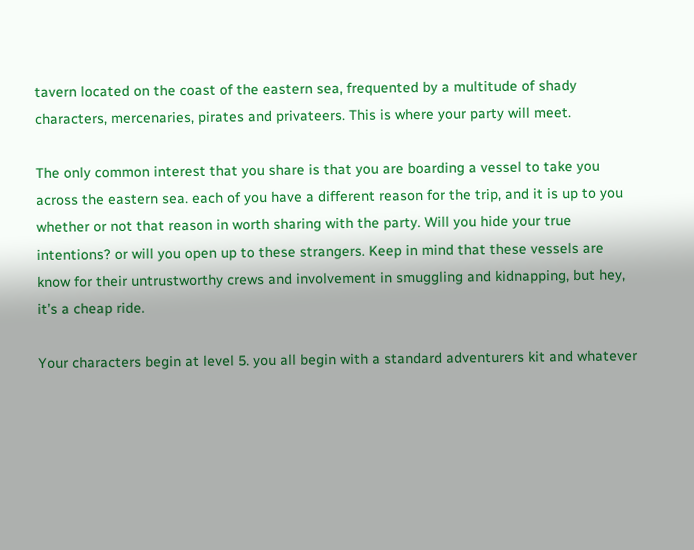tavern located on the coast of the eastern sea, frequented by a multitude of shady characters, mercenaries, pirates and privateers. This is where your party will meet.

The only common interest that you share is that you are boarding a vessel to take you across the eastern sea. each of you have a different reason for the trip, and it is up to you whether or not that reason in worth sharing with the party. Will you hide your true intentions? or will you open up to these strangers. Keep in mind that these vessels are know for their untrustworthy crews and involvement in smuggling and kidnapping, but hey, it’s a cheap ride.

Your characters begin at level 5. you all begin with a standard adventurers kit and whatever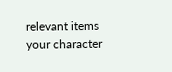relevant items your character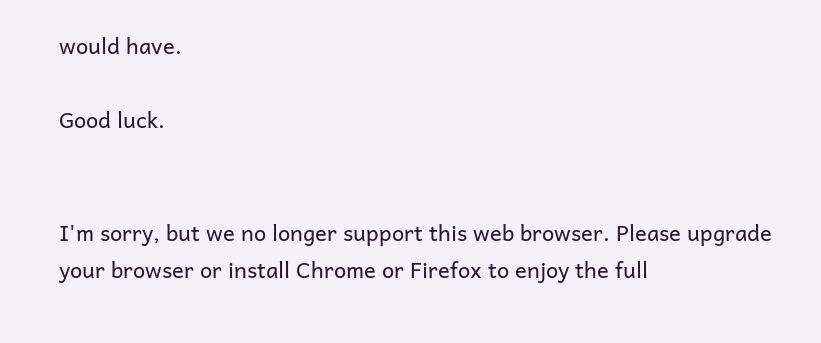would have.

Good luck.


I'm sorry, but we no longer support this web browser. Please upgrade your browser or install Chrome or Firefox to enjoy the full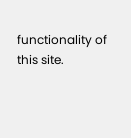functionality of this site.